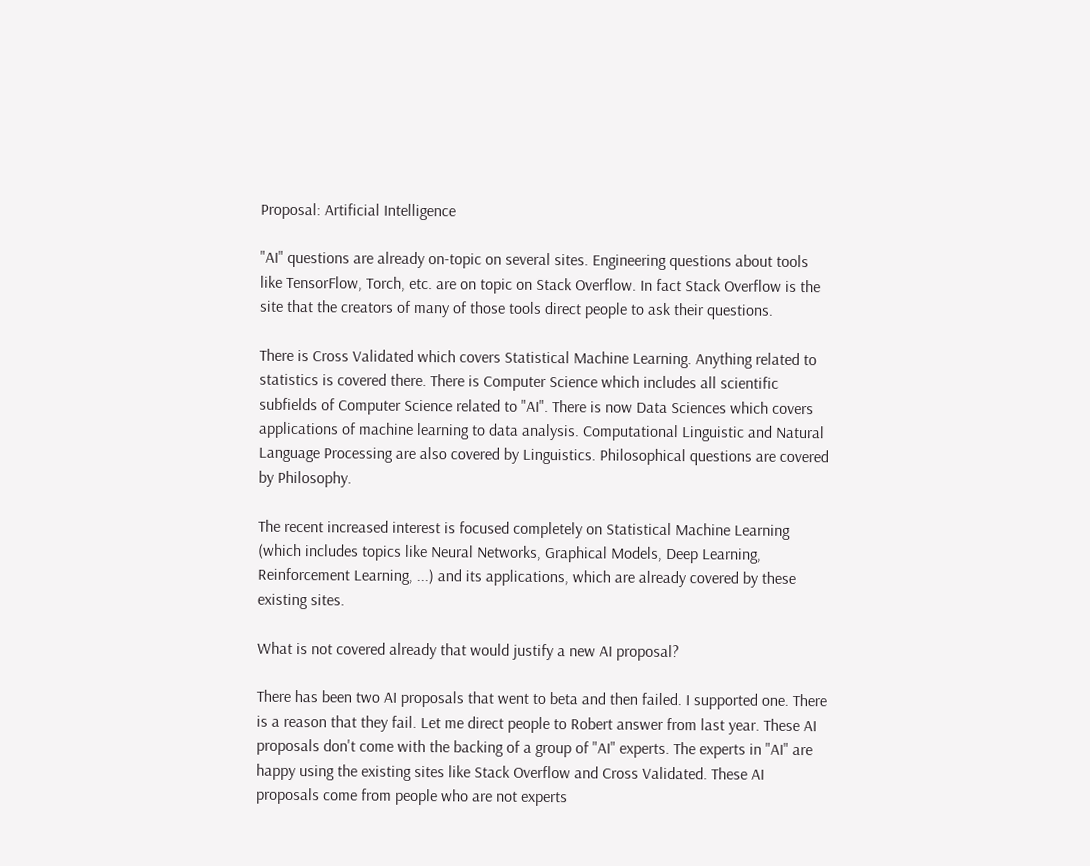Proposal: Artificial Intelligence

"AI" questions are already on-topic on several sites. Engineering questions about tools like TensorFlow, Torch, etc. are on topic on Stack Overflow. In fact Stack Overflow is the site that the creators of many of those tools direct people to ask their questions.

There is Cross Validated which covers Statistical Machine Learning. Anything related to statistics is covered there. There is Computer Science which includes all scientific subfields of Computer Science related to "AI". There is now Data Sciences which covers applications of machine learning to data analysis. Computational Linguistic and Natural Language Processing are also covered by Linguistics. Philosophical questions are covered by Philosophy.

The recent increased interest is focused completely on Statistical Machine Learning (which includes topics like Neural Networks, Graphical Models, Deep Learning, Reinforcement Learning, ...) and its applications, which are already covered by these existing sites.

What is not covered already that would justify a new AI proposal?

There has been two AI proposals that went to beta and then failed. I supported one. There is a reason that they fail. Let me direct people to Robert answer from last year. These AI proposals don't come with the backing of a group of "AI" experts. The experts in "AI" are happy using the existing sites like Stack Overflow and Cross Validated. These AI proposals come from people who are not experts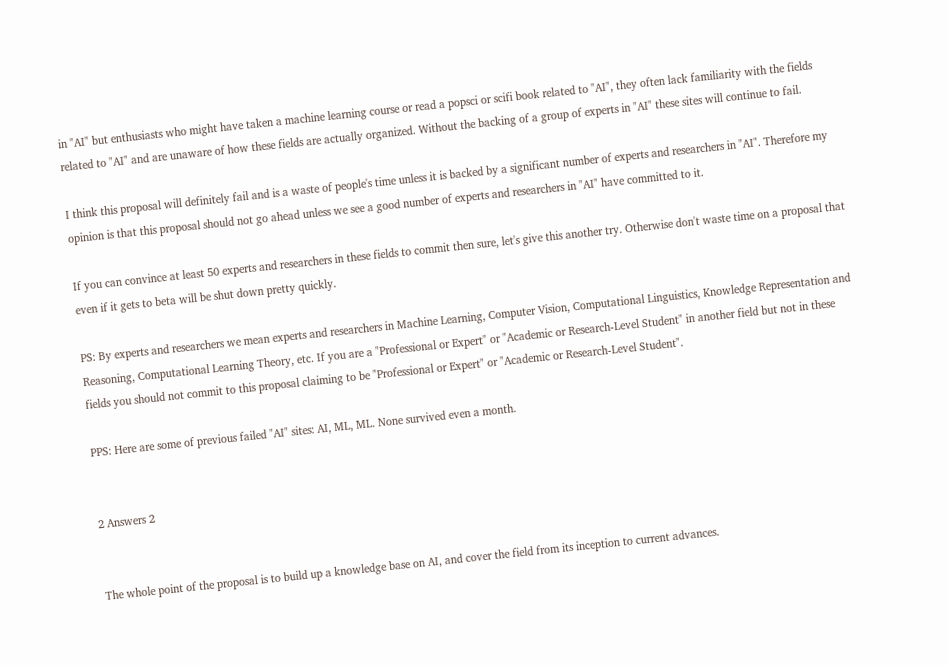in "AI" but enthusiasts who might have taken a machine learning course or read a popsci or scifi book related to "AI", they often lack familiarity with the fields related to "AI" and are unaware of how these fields are actually organized. Without the backing of a group of experts in "AI" these sites will continue to fail.

I think this proposal will definitely fail and is a waste of people's time unless it is backed by a significant number of experts and researchers in "AI". Therefore my opinion is that this proposal should not go ahead unless we see a good number of experts and researchers in "AI" have committed to it.

If you can convince at least 50 experts and researchers in these fields to commit then sure, let's give this another try. Otherwise don't waste time on a proposal that even if it gets to beta will be shut down pretty quickly.

PS: By experts and researchers we mean experts and researchers in Machine Learning, Computer Vision, Computational Linguistics, Knowledge Representation and Reasoning, Computational Learning Theory, etc. If you are a "Professional or Expert" or "Academic or Research-Level Student" in another field but not in these fields you should not commit to this proposal claiming to be "Professional or Expert" or "Academic or Research-Level Student".

PPS: Here are some of previous failed "AI" sites: AI, ML, ML. None survived even a month.


2 Answers 2


The whole point of the proposal is to build up a knowledge base on AI, and cover the field from its inception to current advances.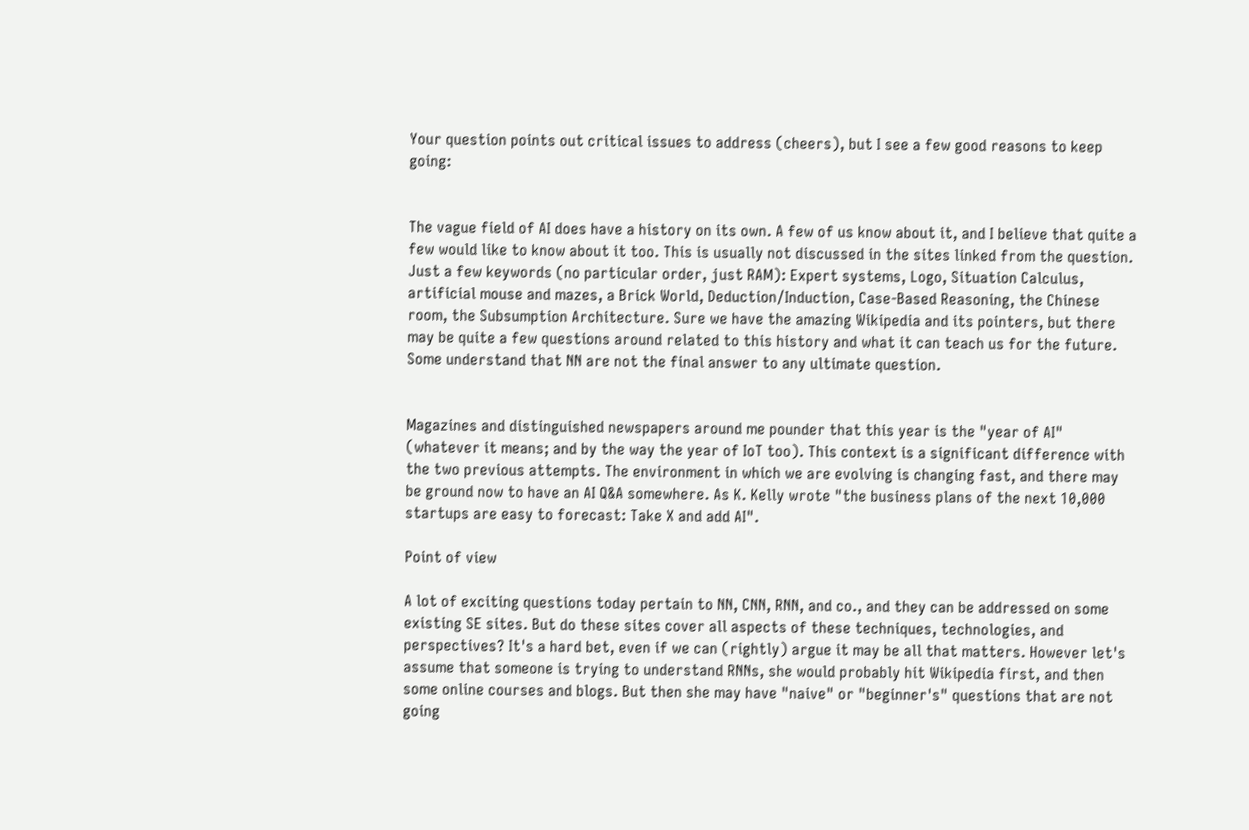Your question points out critical issues to address (cheers), but I see a few good reasons to keep going:


The vague field of AI does have a history on its own. A few of us know about it, and I believe that quite a few would like to know about it too. This is usually not discussed in the sites linked from the question. Just a few keywords (no particular order, just RAM): Expert systems, Logo, Situation Calculus, artificial mouse and mazes, a Brick World, Deduction/Induction, Case-Based Reasoning, the Chinese room, the Subsumption Architecture. Sure we have the amazing Wikipedia and its pointers, but there may be quite a few questions around related to this history and what it can teach us for the future. Some understand that NN are not the final answer to any ultimate question.


Magazines and distinguished newspapers around me pounder that this year is the "year of AI" (whatever it means; and by the way the year of IoT too). This context is a significant difference with the two previous attempts. The environment in which we are evolving is changing fast, and there may be ground now to have an AI Q&A somewhere. As K. Kelly wrote "the business plans of the next 10,000 startups are easy to forecast: Take X and add AI".

Point of view

A lot of exciting questions today pertain to NN, CNN, RNN, and co., and they can be addressed on some existing SE sites. But do these sites cover all aspects of these techniques, technologies, and perspectives? It's a hard bet, even if we can (rightly) argue it may be all that matters. However let's assume that someone is trying to understand RNNs, she would probably hit Wikipedia first, and then some online courses and blogs. But then she may have "naive" or "beginner's" questions that are not going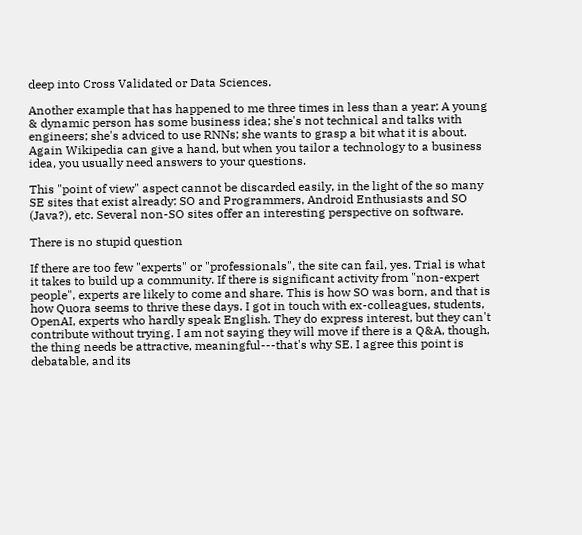deep into Cross Validated or Data Sciences.

Another example that has happened to me three times in less than a year: A young & dynamic person has some business idea; she's not technical and talks with engineers; she's adviced to use RNNs; she wants to grasp a bit what it is about. Again Wikipedia can give a hand, but when you tailor a technology to a business idea, you usually need answers to your questions.

This "point of view" aspect cannot be discarded easily, in the light of the so many SE sites that exist already: SO and Programmers, Android Enthusiasts and SO (Java?), etc. Several non-SO sites offer an interesting perspective on software.

There is no stupid question

If there are too few "experts" or "professionals", the site can fail, yes. Trial is what it takes to build up a community. If there is significant activity from "non-expert people", experts are likely to come and share. This is how SO was born, and that is how Quora seems to thrive these days. I got in touch with ex-colleagues, students, OpenAI, experts who hardly speak English. They do express interest, but they can't contribute without trying. I am not saying they will move if there is a Q&A, though, the thing needs be attractive, meaningful---that's why SE. I agree this point is debatable, and its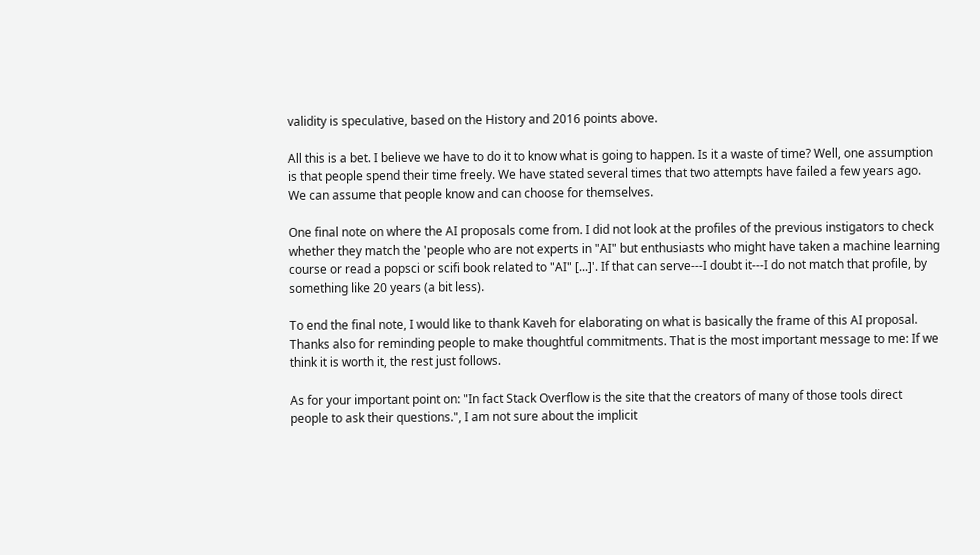validity is speculative, based on the History and 2016 points above.

All this is a bet. I believe we have to do it to know what is going to happen. Is it a waste of time? Well, one assumption is that people spend their time freely. We have stated several times that two attempts have failed a few years ago. We can assume that people know and can choose for themselves.

One final note on where the AI proposals come from. I did not look at the profiles of the previous instigators to check whether they match the 'people who are not experts in "AI" but enthusiasts who might have taken a machine learning course or read a popsci or scifi book related to "AI" [...]'. If that can serve---I doubt it---I do not match that profile, by something like 20 years (a bit less).

To end the final note, I would like to thank Kaveh for elaborating on what is basically the frame of this AI proposal. Thanks also for reminding people to make thoughtful commitments. That is the most important message to me: If we think it is worth it, the rest just follows.

As for your important point on: "In fact Stack Overflow is the site that the creators of many of those tools direct people to ask their questions.", I am not sure about the implicit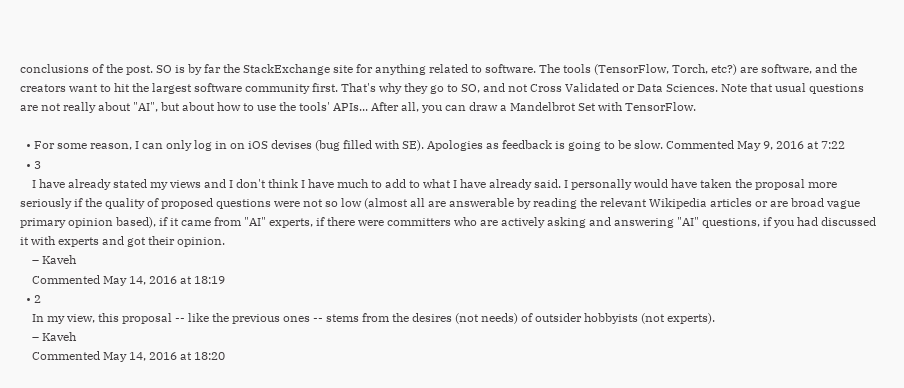conclusions of the post. SO is by far the StackExchange site for anything related to software. The tools (TensorFlow, Torch, etc?) are software, and the creators want to hit the largest software community first. That's why they go to SO, and not Cross Validated or Data Sciences. Note that usual questions are not really about "AI", but about how to use the tools' APIs... After all, you can draw a Mandelbrot Set with TensorFlow.

  • For some reason, I can only log in on iOS devises (bug filled with SE). Apologies as feedback is going to be slow. Commented May 9, 2016 at 7:22
  • 3
    I have already stated my views and I don't think I have much to add to what I have already said. I personally would have taken the proposal more seriously if the quality of proposed questions were not so low (almost all are answerable by reading the relevant Wikipedia articles or are broad vague primary opinion based), if it came from "AI" experts, if there were committers who are actively asking and answering "AI" questions, if you had discussed it with experts and got their opinion.
    – Kaveh
    Commented May 14, 2016 at 18:19
  • 2
    In my view, this proposal -- like the previous ones -- stems from the desires (not needs) of outsider hobbyists (not experts).
    – Kaveh
    Commented May 14, 2016 at 18:20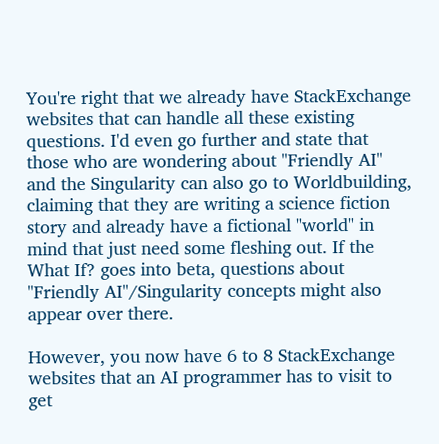You're right that we already have StackExchange websites that can handle all these existing questions. I'd even go further and state that those who are wondering about "Friendly AI" and the Singularity can also go to Worldbuilding, claiming that they are writing a science fiction story and already have a fictional "world" in mind that just need some fleshing out. If the What If? goes into beta, questions about "Friendly AI"/Singularity concepts might also appear over there.

However, you now have 6 to 8 StackExchange websites that an AI programmer has to visit to get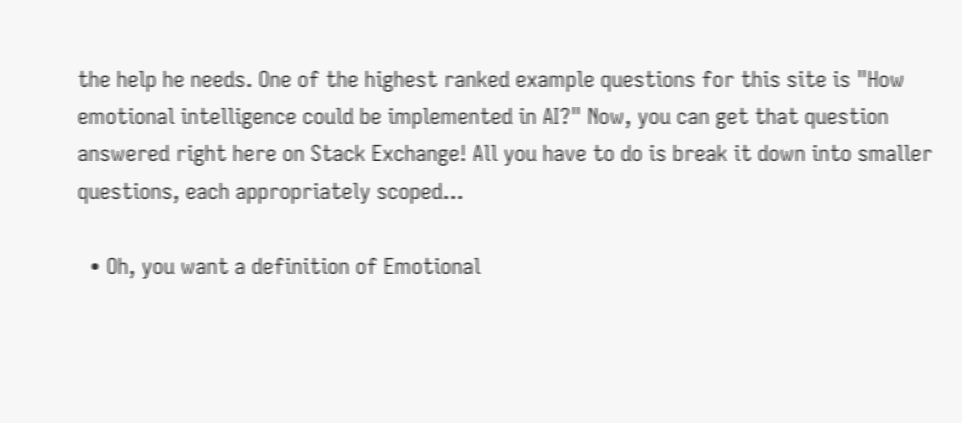the help he needs. One of the highest ranked example questions for this site is "How emotional intelligence could be implemented in AI?" Now, you can get that question answered right here on Stack Exchange! All you have to do is break it down into smaller questions, each appropriately scoped...

  • Oh, you want a definition of Emotional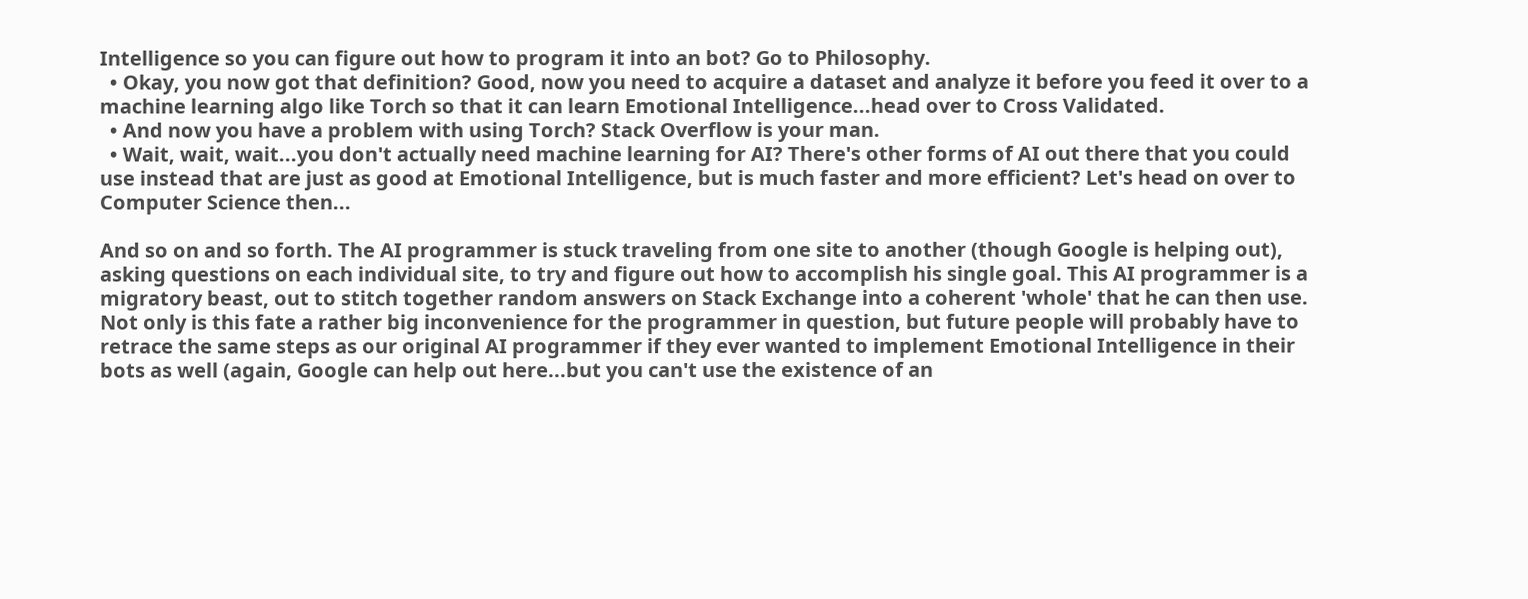Intelligence so you can figure out how to program it into an bot? Go to Philosophy.
  • Okay, you now got that definition? Good, now you need to acquire a dataset and analyze it before you feed it over to a machine learning algo like Torch so that it can learn Emotional Intelligence...head over to Cross Validated.
  • And now you have a problem with using Torch? Stack Overflow is your man.
  • Wait, wait, wait...you don't actually need machine learning for AI? There's other forms of AI out there that you could use instead that are just as good at Emotional Intelligence, but is much faster and more efficient? Let's head on over to Computer Science then...

And so on and so forth. The AI programmer is stuck traveling from one site to another (though Google is helping out), asking questions on each individual site, to try and figure out how to accomplish his single goal. This AI programmer is a migratory beast, out to stitch together random answers on Stack Exchange into a coherent 'whole' that he can then use. Not only is this fate a rather big inconvenience for the programmer in question, but future people will probably have to retrace the same steps as our original AI programmer if they ever wanted to implement Emotional Intelligence in their bots as well (again, Google can help out here...but you can't use the existence of an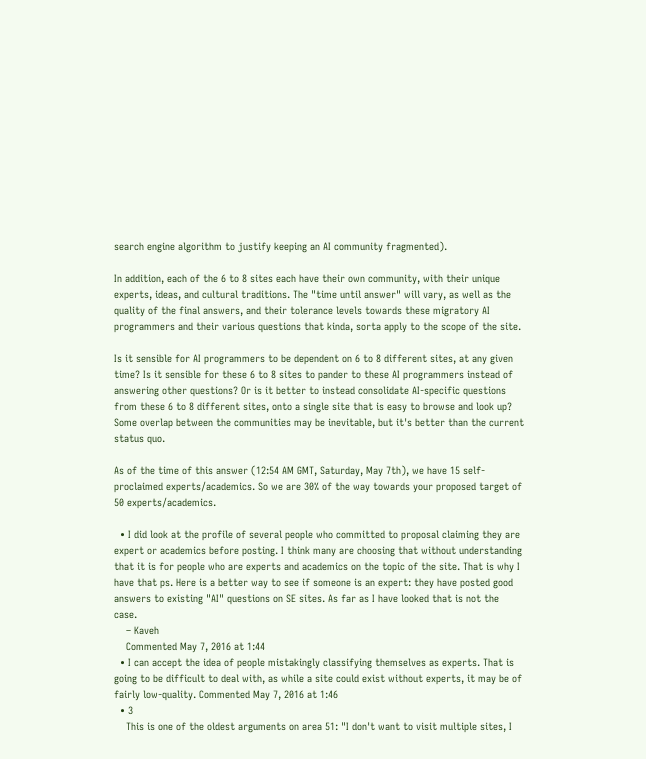search engine algorithm to justify keeping an AI community fragmented).

In addition, each of the 6 to 8 sites each have their own community, with their unique experts, ideas, and cultural traditions. The "time until answer" will vary, as well as the quality of the final answers, and their tolerance levels towards these migratory AI programmers and their various questions that kinda, sorta apply to the scope of the site.

Is it sensible for AI programmers to be dependent on 6 to 8 different sites, at any given time? Is it sensible for these 6 to 8 sites to pander to these AI programmers instead of answering other questions? Or is it better to instead consolidate AI-specific questions from these 6 to 8 different sites, onto a single site that is easy to browse and look up? Some overlap between the communities may be inevitable, but it's better than the current status quo.

As of the time of this answer (12:54 AM GMT, Saturday, May 7th), we have 15 self-proclaimed experts/academics. So we are 30% of the way towards your proposed target of 50 experts/academics.

  • I did look at the profile of several people who committed to proposal claiming they are expert or academics before posting. I think many are choosing that without understanding that it is for people who are experts and academics on the topic of the site. That is why I have that ps. Here is a better way to see if someone is an expert: they have posted good answers to existing "AI" questions on SE sites. As far as I have looked that is not the case.
    – Kaveh
    Commented May 7, 2016 at 1:44
  • I can accept the idea of people mistakingly classifying themselves as experts. That is going to be difficult to deal with, as while a site could exist without experts, it may be of fairly low-quality. Commented May 7, 2016 at 1:46
  • 3
    This is one of the oldest arguments on area 51: "I don't want to visit multiple sites, I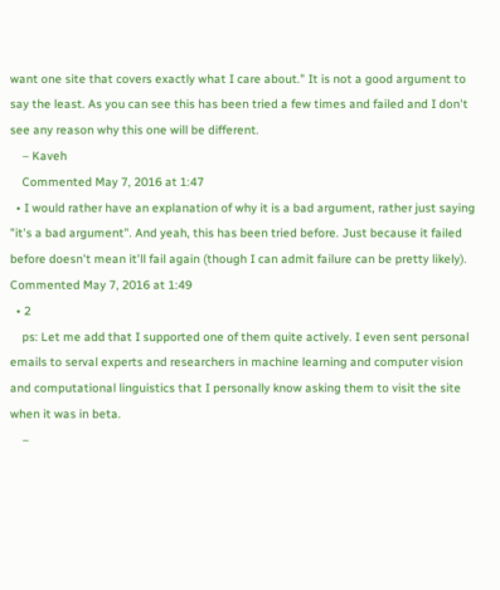want one site that covers exactly what I care about." It is not a good argument to say the least. As you can see this has been tried a few times and failed and I don't see any reason why this one will be different.
    – Kaveh
    Commented May 7, 2016 at 1:47
  • I would rather have an explanation of why it is a bad argument, rather just saying "it's a bad argument". And yeah, this has been tried before. Just because it failed before doesn't mean it'll fail again (though I can admit failure can be pretty likely). Commented May 7, 2016 at 1:49
  • 2
    ps: Let me add that I supported one of them quite actively. I even sent personal emails to serval experts and researchers in machine learning and computer vision and computational linguistics that I personally know asking them to visit the site when it was in beta.
    –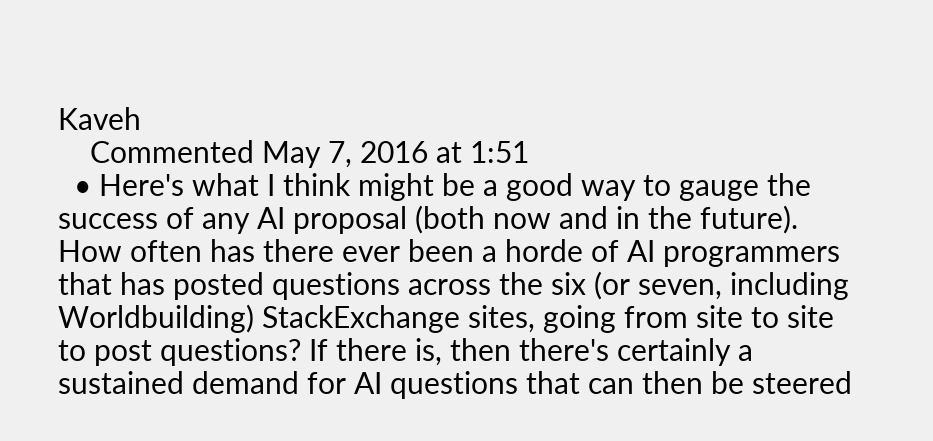Kaveh
    Commented May 7, 2016 at 1:51
  • Here's what I think might be a good way to gauge the success of any AI proposal (both now and in the future). How often has there ever been a horde of AI programmers that has posted questions across the six (or seven, including Worldbuilding) StackExchange sites, going from site to site to post questions? If there is, then there's certainly a sustained demand for AI questions that can then be steered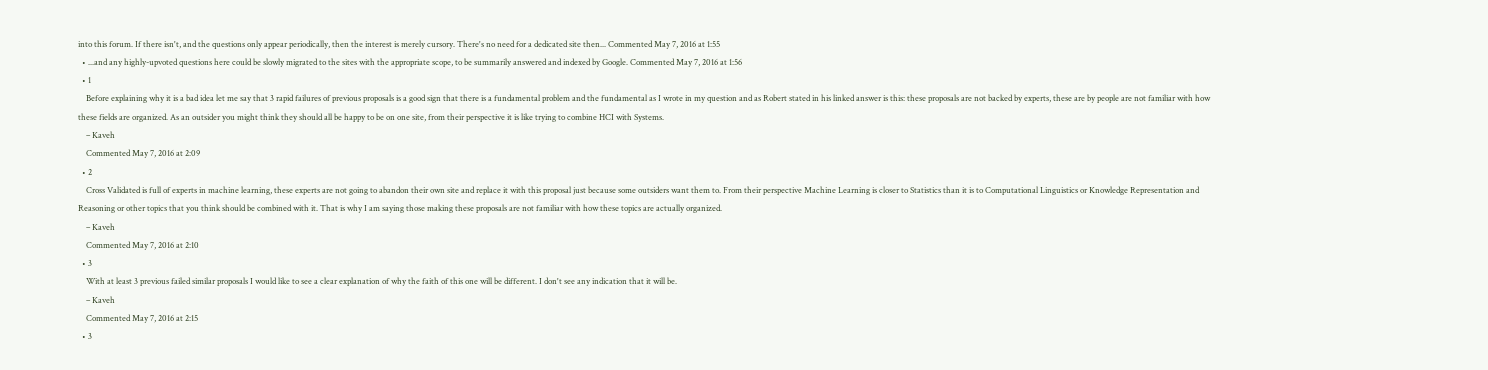into this forum. If there isn't, and the questions only appear periodically, then the interest is merely cursory. There's no need for a dedicated site then... Commented May 7, 2016 at 1:55
  • ...and any highly-upvoted questions here could be slowly migrated to the sites with the appropriate scope, to be summarily answered and indexed by Google. Commented May 7, 2016 at 1:56
  • 1
    Before explaining why it is a bad idea let me say that 3 rapid failures of previous proposals is a good sign that there is a fundamental problem and the fundamental as I wrote in my question and as Robert stated in his linked answer is this: these proposals are not backed by experts, these are by people are not familiar with how these fields are organized. As an outsider you might think they should all be happy to be on one site, from their perspective it is like trying to combine HCI with Systems.
    – Kaveh
    Commented May 7, 2016 at 2:09
  • 2
    Cross Validated is full of experts in machine learning, these experts are not going to abandon their own site and replace it with this proposal just because some outsiders want them to. From their perspective Machine Learning is closer to Statistics than it is to Computational Linguistics or Knowledge Representation and Reasoning or other topics that you think should be combined with it. That is why I am saying those making these proposals are not familiar with how these topics are actually organized.
    – Kaveh
    Commented May 7, 2016 at 2:10
  • 3
    With at least 3 previous failed similar proposals I would like to see a clear explanation of why the faith of this one will be different. I don't see any indication that it will be.
    – Kaveh
    Commented May 7, 2016 at 2:15
  • 3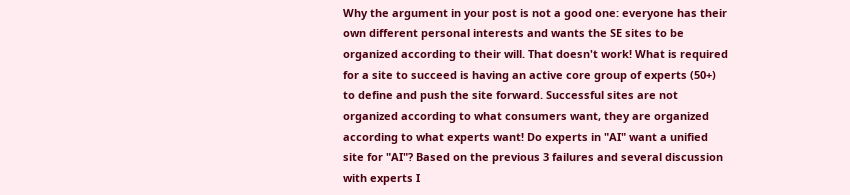Why the argument in your post is not a good one: everyone has their own different personal interests and wants the SE sites to be organized according to their will. That doesn't work! What is required for a site to succeed is having an active core group of experts (50+) to define and push the site forward. Successful sites are not organized according to what consumers want, they are organized according to what experts want! Do experts in "AI" want a unified site for "AI"? Based on the previous 3 failures and several discussion with experts I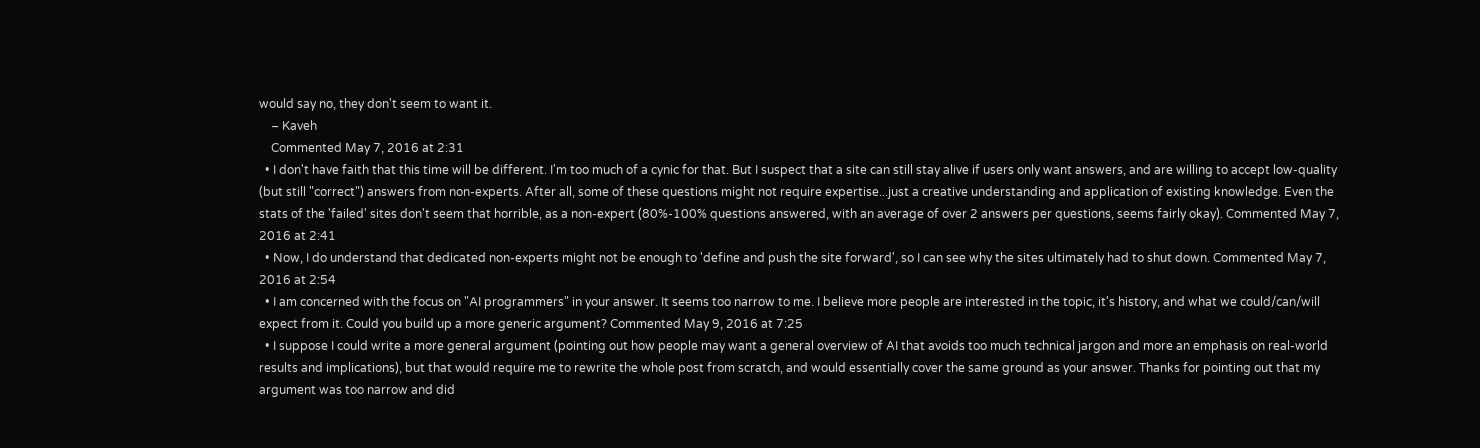would say no, they don't seem to want it.
    – Kaveh
    Commented May 7, 2016 at 2:31
  • I don't have faith that this time will be different. I'm too much of a cynic for that. But I suspect that a site can still stay alive if users only want answers, and are willing to accept low-quality (but still "correct") answers from non-experts. After all, some of these questions might not require expertise...just a creative understanding and application of existing knowledge. Even the stats of the 'failed' sites don't seem that horrible, as a non-expert (80%-100% questions answered, with an average of over 2 answers per questions, seems fairly okay). Commented May 7, 2016 at 2:41
  • Now, I do understand that dedicated non-experts might not be enough to 'define and push the site forward', so I can see why the sites ultimately had to shut down. Commented May 7, 2016 at 2:54
  • I am concerned with the focus on "AI programmers" in your answer. It seems too narrow to me. I believe more people are interested in the topic, it's history, and what we could/can/will expect from it. Could you build up a more generic argument? Commented May 9, 2016 at 7:25
  • I suppose I could write a more general argument (pointing out how people may want a general overview of AI that avoids too much technical jargon and more an emphasis on real-world results and implications), but that would require me to rewrite the whole post from scratch, and would essentially cover the same ground as your answer. Thanks for pointing out that my argument was too narrow and did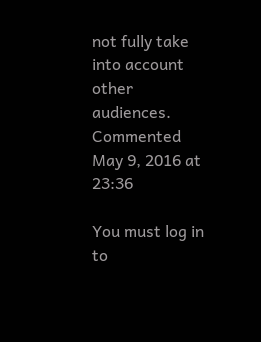not fully take into account other audiences. Commented May 9, 2016 at 23:36

You must log in to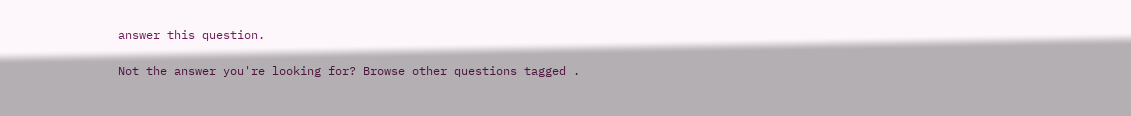answer this question.

Not the answer you're looking for? Browse other questions tagged .